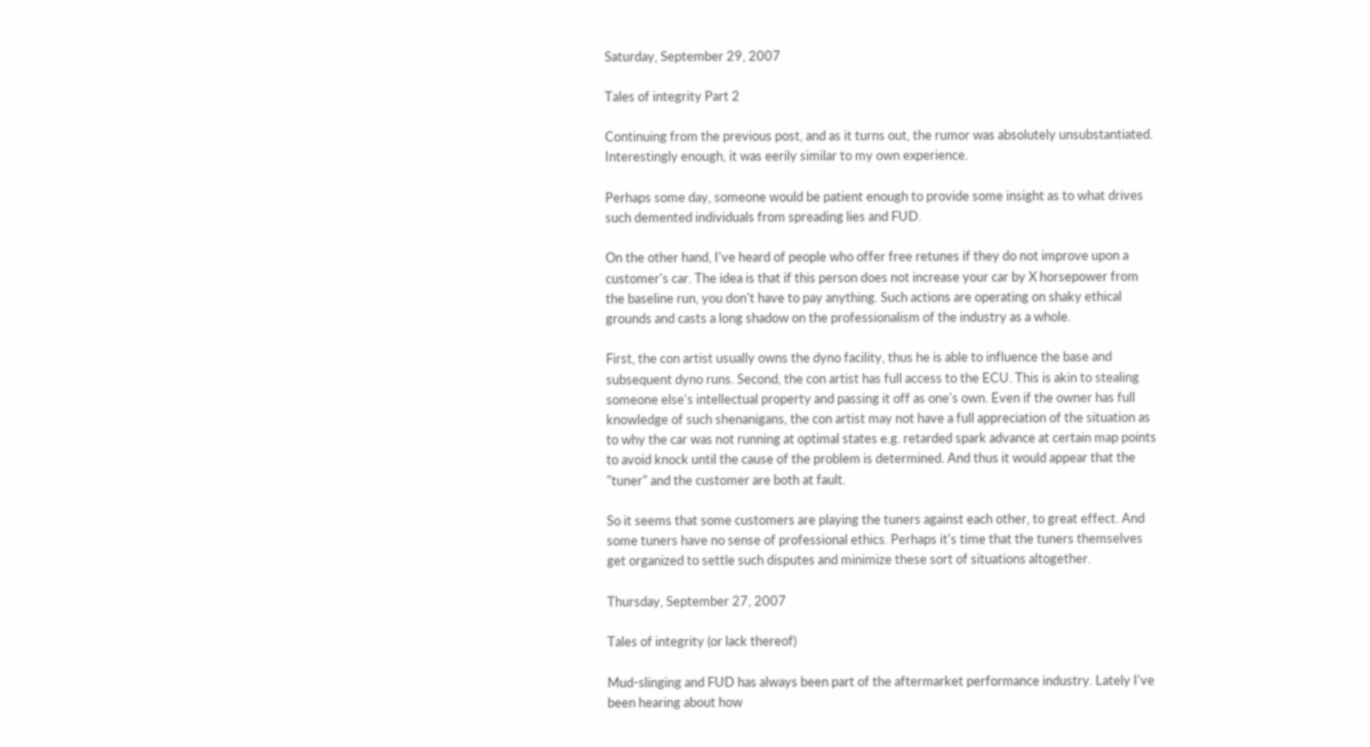Saturday, September 29, 2007

Tales of integrity Part 2

Continuing from the previous post, and as it turns out, the rumor was absolutely unsubstantiated. Interestingly enough, it was eerily similar to my own experience.

Perhaps some day, someone would be patient enough to provide some insight as to what drives such demented individuals from spreading lies and FUD.

On the other hand, I've heard of people who offer free retunes if they do not improve upon a customer's car. The idea is that if this person does not increase your car by X horsepower from the baseline run, you don't have to pay anything. Such actions are operating on shaky ethical grounds and casts a long shadow on the professionalism of the industry as a whole.

First, the con artist usually owns the dyno facility, thus he is able to influence the base and subsequent dyno runs. Second, the con artist has full access to the ECU. This is akin to stealing someone else's intellectual property and passing it off as one's own. Even if the owner has full knowledge of such shenanigans, the con artist may not have a full appreciation of the situation as to why the car was not running at optimal states e.g. retarded spark advance at certain map points to avoid knock until the cause of the problem is determined. And thus it would appear that the "tuner" and the customer are both at fault.

So it seems that some customers are playing the tuners against each other, to great effect. And some tuners have no sense of professional ethics. Perhaps it's time that the tuners themselves get organized to settle such disputes and minimize these sort of situations altogether.

Thursday, September 27, 2007

Tales of integrity (or lack thereof)

Mud-slinging and FUD has always been part of the aftermarket performance industry. Lately I've been hearing about how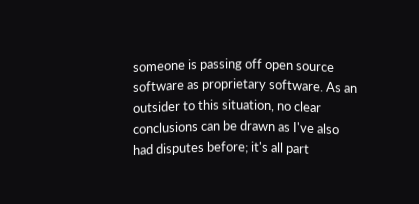someone is passing off open source software as proprietary software. As an outsider to this situation, no clear conclusions can be drawn as I've also had disputes before; it's all part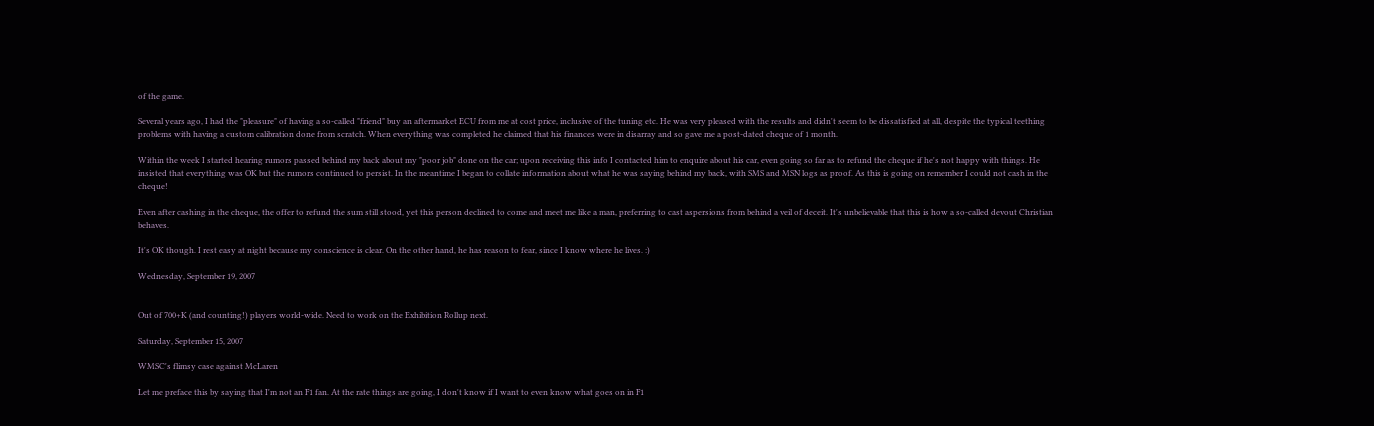of the game.

Several years ago, I had the "pleasure" of having a so-called "friend" buy an aftermarket ECU from me at cost price, inclusive of the tuning etc. He was very pleased with the results and didn't seem to be dissatisfied at all, despite the typical teething problems with having a custom calibration done from scratch. When everything was completed he claimed that his finances were in disarray and so gave me a post-dated cheque of 1 month.

Within the week I started hearing rumors passed behind my back about my "poor job" done on the car; upon receiving this info I contacted him to enquire about his car, even going so far as to refund the cheque if he's not happy with things. He insisted that everything was OK but the rumors continued to persist. In the meantime I began to collate information about what he was saying behind my back, with SMS and MSN logs as proof. As this is going on remember I could not cash in the cheque!

Even after cashing in the cheque, the offer to refund the sum still stood, yet this person declined to come and meet me like a man, preferring to cast aspersions from behind a veil of deceit. It's unbelievable that this is how a so-called devout Christian behaves.

It's OK though. I rest easy at night because my conscience is clear. On the other hand, he has reason to fear, since I know where he lives. :)

Wednesday, September 19, 2007


Out of 700+K (and counting!) players world-wide. Need to work on the Exhibition Rollup next.

Saturday, September 15, 2007

WMSC's flimsy case against McLaren

Let me preface this by saying that I'm not an F1 fan. At the rate things are going, I don't know if I want to even know what goes on in F1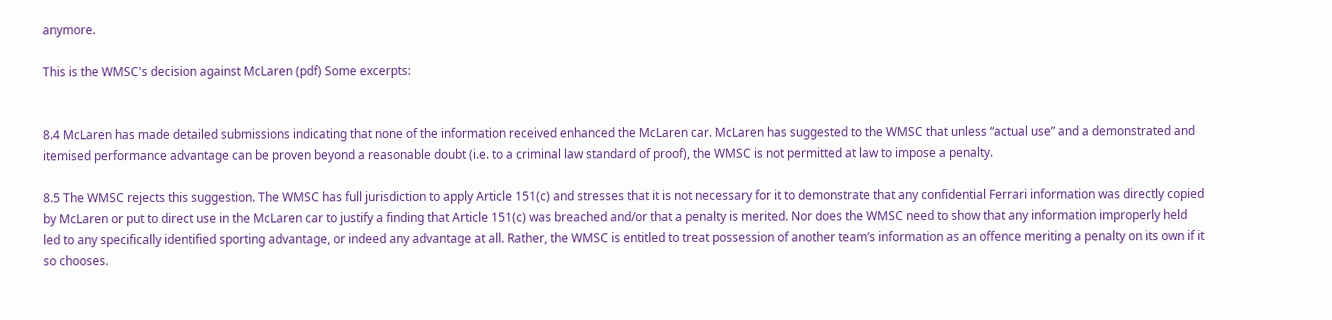anymore.

This is the WMSC's decision against McLaren (pdf) Some excerpts:


8.4 McLaren has made detailed submissions indicating that none of the information received enhanced the McLaren car. McLaren has suggested to the WMSC that unless “actual use” and a demonstrated and itemised performance advantage can be proven beyond a reasonable doubt (i.e. to a criminal law standard of proof), the WMSC is not permitted at law to impose a penalty.

8.5 The WMSC rejects this suggestion. The WMSC has full jurisdiction to apply Article 151(c) and stresses that it is not necessary for it to demonstrate that any confidential Ferrari information was directly copied by McLaren or put to direct use in the McLaren car to justify a finding that Article 151(c) was breached and/or that a penalty is merited. Nor does the WMSC need to show that any information improperly held led to any specifically identified sporting advantage, or indeed any advantage at all. Rather, the WMSC is entitled to treat possession of another team’s information as an offence meriting a penalty on its own if it so chooses.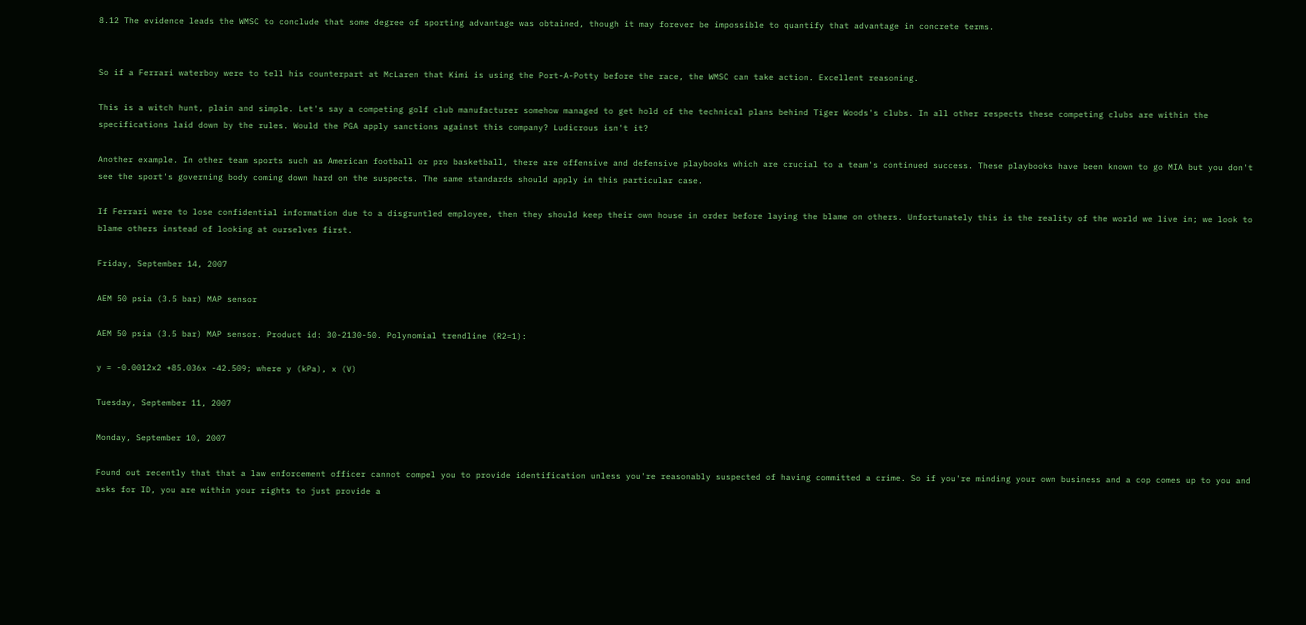8.12 The evidence leads the WMSC to conclude that some degree of sporting advantage was obtained, though it may forever be impossible to quantify that advantage in concrete terms.


So if a Ferrari waterboy were to tell his counterpart at McLaren that Kimi is using the Port-A-Potty before the race, the WMSC can take action. Excellent reasoning.

This is a witch hunt, plain and simple. Let's say a competing golf club manufacturer somehow managed to get hold of the technical plans behind Tiger Woods's clubs. In all other respects these competing clubs are within the specifications laid down by the rules. Would the PGA apply sanctions against this company? Ludicrous isn't it?

Another example. In other team sports such as American football or pro basketball, there are offensive and defensive playbooks which are crucial to a team's continued success. These playbooks have been known to go MIA but you don't see the sport's governing body coming down hard on the suspects. The same standards should apply in this particular case.

If Ferrari were to lose confidential information due to a disgruntled employee, then they should keep their own house in order before laying the blame on others. Unfortunately this is the reality of the world we live in; we look to blame others instead of looking at ourselves first.

Friday, September 14, 2007

AEM 50 psia (3.5 bar) MAP sensor

AEM 50 psia (3.5 bar) MAP sensor. Product id: 30-2130-50. Polynomial trendline (R2=1):

y = -0.0012x2 +85.036x -42.509; where y (kPa), x (V)

Tuesday, September 11, 2007

Monday, September 10, 2007

Found out recently that that a law enforcement officer cannot compel you to provide identification unless you're reasonably suspected of having committed a crime. So if you're minding your own business and a cop comes up to you and asks for ID, you are within your rights to just provide a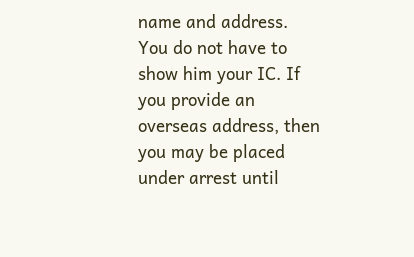name and address. You do not have to show him your IC. If you provide an overseas address, then you may be placed under arrest until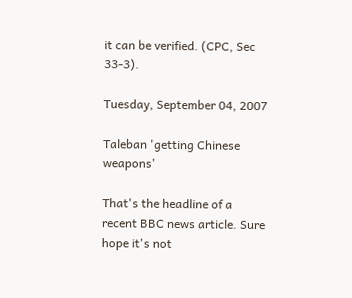it can be verified. (CPC, Sec 33-3).

Tuesday, September 04, 2007

Taleban 'getting Chinese weapons'

That's the headline of a recent BBC news article. Sure hope it's not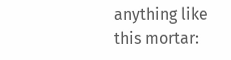anything like this mortar: